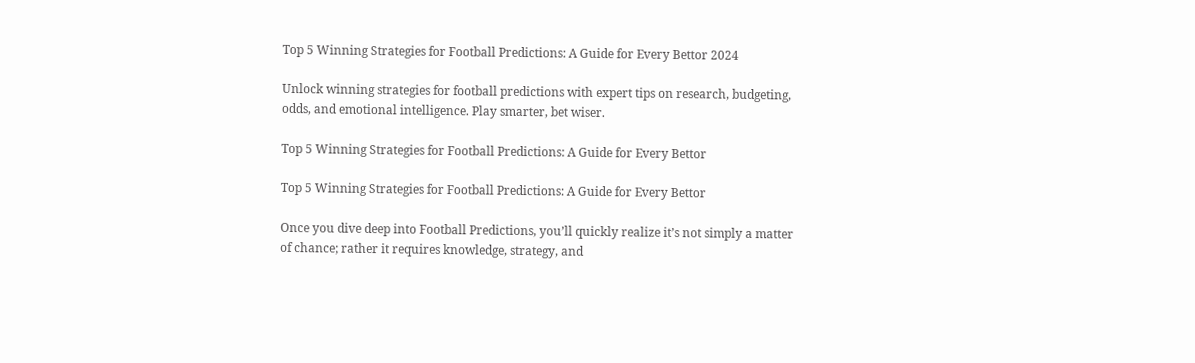Top 5 Winning Strategies for Football Predictions: A Guide for Every Bettor 2024

Unlock winning strategies for football predictions with expert tips on research, budgeting, odds, and emotional intelligence. Play smarter, bet wiser.

Top 5 Winning Strategies for Football Predictions: A Guide for Every Bettor

Top 5 Winning Strategies for Football Predictions: A Guide for Every Bettor

Once you dive deep into Football Predictions, you’ll quickly realize it’s not simply a matter of chance; rather it requires knowledge, strategy, and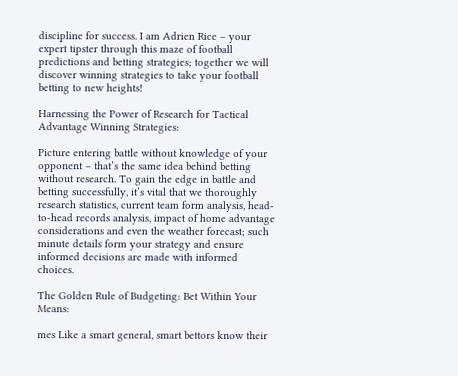discipline for success. I am Adrien Rice – your expert tipster through this maze of football predictions and betting strategies; together we will discover winning strategies to take your football betting to new heights!

Harnessing the Power of Research for Tactical Advantage Winning Strategies:

Picture entering battle without knowledge of your opponent – that’s the same idea behind betting without research. To gain the edge in battle and betting successfully, it’s vital that we thoroughly research statistics, current team form analysis, head-to-head records analysis, impact of home advantage considerations and even the weather forecast; such minute details form your strategy and ensure informed decisions are made with informed choices.

The Golden Rule of Budgeting: Bet Within Your Means:

mes Like a smart general, smart bettors know their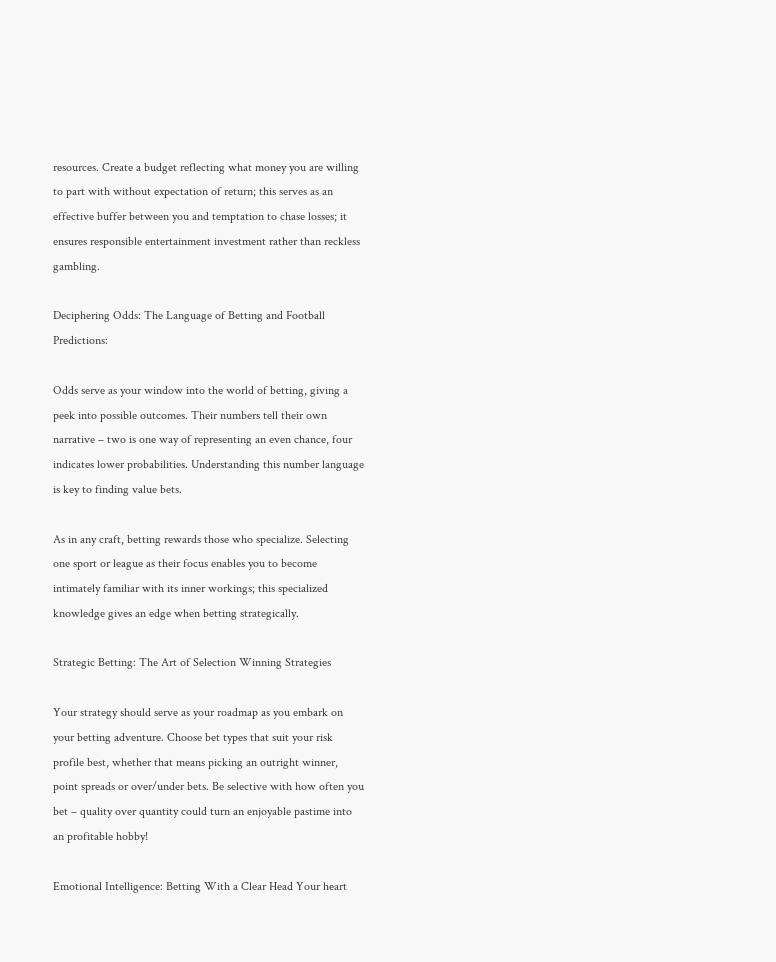resources. Create a budget reflecting what money you are willing to part with without expectation of return; this serves as an effective buffer between you and temptation to chase losses; it ensures responsible entertainment investment rather than reckless gambling.

Deciphering Odds: The Language of Betting and Football Predictions:

Odds serve as your window into the world of betting, giving a peek into possible outcomes. Their numbers tell their own narrative – two is one way of representing an even chance, four indicates lower probabilities. Understanding this number language is key to finding value bets.

As in any craft, betting rewards those who specialize. Selecting one sport or league as their focus enables you to become intimately familiar with its inner workings; this specialized knowledge gives an edge when betting strategically.

Strategic Betting: The Art of Selection Winning Strategies

Your strategy should serve as your roadmap as you embark on your betting adventure. Choose bet types that suit your risk profile best, whether that means picking an outright winner, point spreads or over/under bets. Be selective with how often you bet – quality over quantity could turn an enjoyable pastime into an profitable hobby!

Emotional Intelligence: Betting With a Clear Head Your heart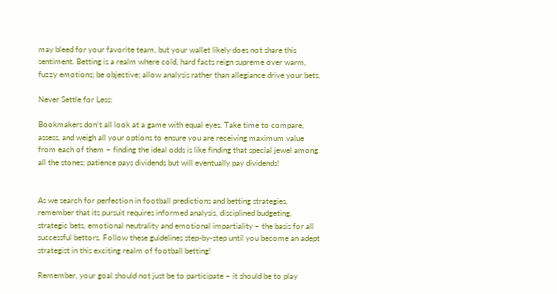may bleed for your favorite team, but your wallet likely does not share this sentiment. Betting is a realm where cold, hard facts reign supreme over warm, fuzzy emotions; be objective; allow analysis rather than allegiance drive your bets.

Never Settle for Less:

Bookmakers don’t all look at a game with equal eyes. Take time to compare, assess, and weigh all your options to ensure you are receiving maximum value from each of them – finding the ideal odds is like finding that special jewel among all the stones; patience pays dividends but will eventually pay dividends!


As we search for perfection in football predictions and betting strategies, remember that its pursuit requires informed analysis, disciplined budgeting, strategic bets, emotional neutrality and emotional impartiality – the basis for all successful bettors. Follow these guidelines step-by-step until you become an adept strategist in this exciting realm of football betting!

Remember, your goal should not just be to participate – it should be to play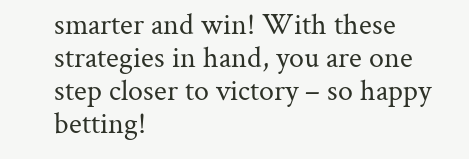smarter and win! With these strategies in hand, you are one step closer to victory – so happy betting!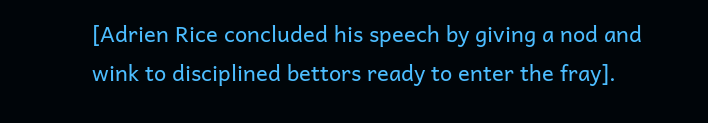[Adrien Rice concluded his speech by giving a nod and wink to disciplined bettors ready to enter the fray].